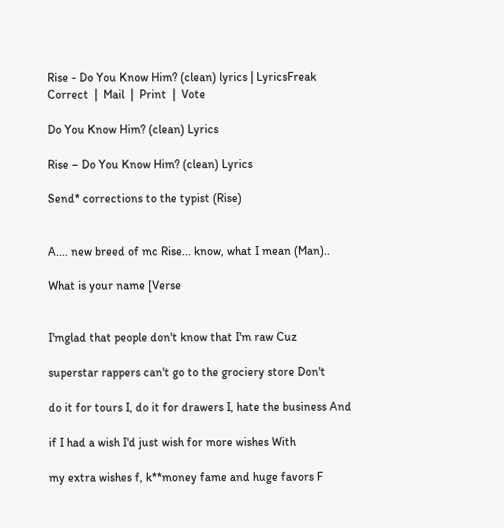Rise - Do You Know Him? (clean) lyrics | LyricsFreak
Correct  |  Mail  |  Print  |  Vote

Do You Know Him? (clean) Lyrics

Rise – Do You Know Him? (clean) Lyrics

Send* corrections to the typist (Rise)


A.... new breed of mc Rise... know, what I mean (Man)..

What is your name [Verse


I'mglad that people don't know that I'm raw Cuz

superstar rappers can't go to the grociery store Don't

do it for tours I, do it for drawers I, hate the business And

if I had a wish I'd just wish for more wishes With

my extra wishes f, k**money fame and huge favors F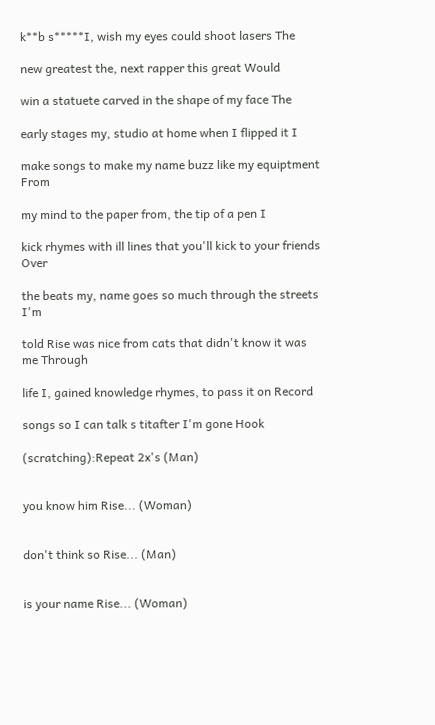k**b s*****I, wish my eyes could shoot lasers The

new greatest the, next rapper this great Would

win a statuete carved in the shape of my face The

early stages my, studio at home when I flipped it I

make songs to make my name buzz like my equiptment From

my mind to the paper from, the tip of a pen I

kick rhymes with ill lines that you'll kick to your friends Over

the beats my, name goes so much through the streets I'm

told Rise was nice from cats that didn't know it was me Through

life I, gained knowledge rhymes, to pass it on Record

songs so I can talk s titafter I'm gone Hook

(scratching):Repeat 2x's (Man)


you know him Rise... (Woman)


don't think so Rise... (Man)


is your name Rise... (Woman)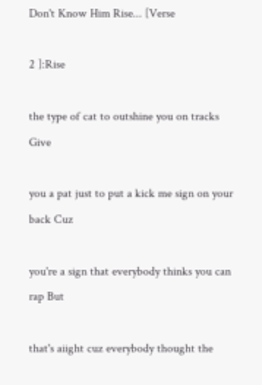Don't Know Him Rise... [Verse

2 ]:Rise

the type of cat to outshine you on tracks Give

you a pat just to put a kick me sign on your back Cuz

you're a sign that everybody thinks you can rap But

that's aiight cuz everybody thought the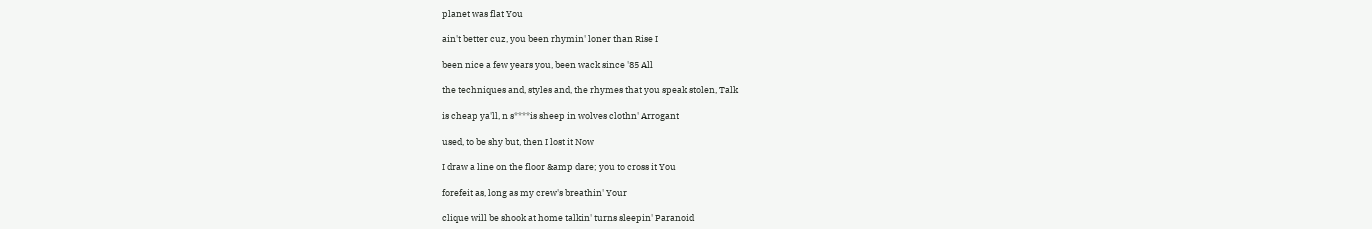planet was flat You

ain't better cuz, you been rhymin' loner than Rise I

been nice a few years you, been wack since '85 All

the techniques and, styles and, the rhymes that you speak stolen, Talk

is cheap ya'll, n s****is sheep in wolves clothn' Arrogant

used, to be shy but, then I lost it Now

I draw a line on the floor &amp dare; you to cross it You

forefeit as, long as my crew's breathin' Your

clique will be shook at home talkin' turns sleepin' Paranoid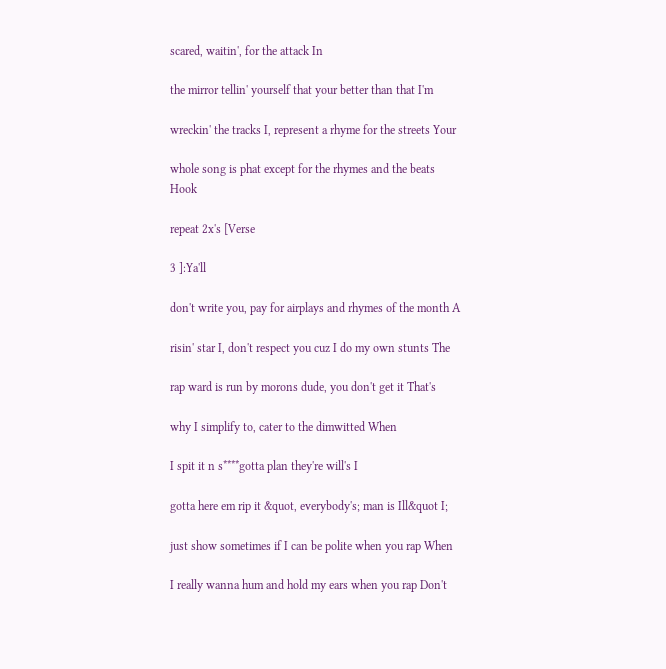scared, waitin', for the attack In

the mirror tellin' yourself that your better than that I'm

wreckin' the tracks I, represent a rhyme for the streets Your

whole song is phat except for the rhymes and the beats Hook

repeat 2x's [Verse

3 ]:Ya'll

don't write you, pay for airplays and rhymes of the month A

risin' star I, don't respect you cuz I do my own stunts The

rap ward is run by morons dude, you don't get it That's

why I simplify to, cater to the dimwitted When

I spit it n s****gotta plan they're will's I

gotta here em rip it &quot, everybody's; man is Ill&quot I;

just show sometimes if I can be polite when you rap When

I really wanna hum and hold my ears when you rap Don't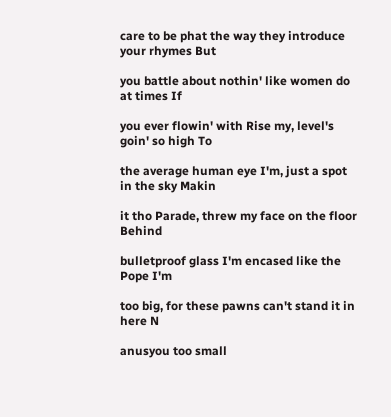care to be phat the way they introduce your rhymes But

you battle about nothin' like women do at times If

you ever flowin' with Rise my, level's goin' so high To

the average human eye I'm, just a spot in the sky Makin

it tho Parade, threw my face on the floor Behind

bulletproof glass I'm encased like the Pope I'm

too big, for these pawns can't stand it in here N

anusyou too small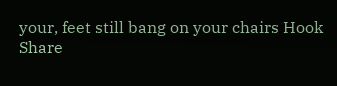your, feet still bang on your chairs Hook
Share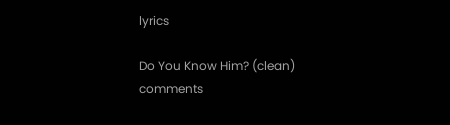lyrics

Do You Know Him? (clean) comments